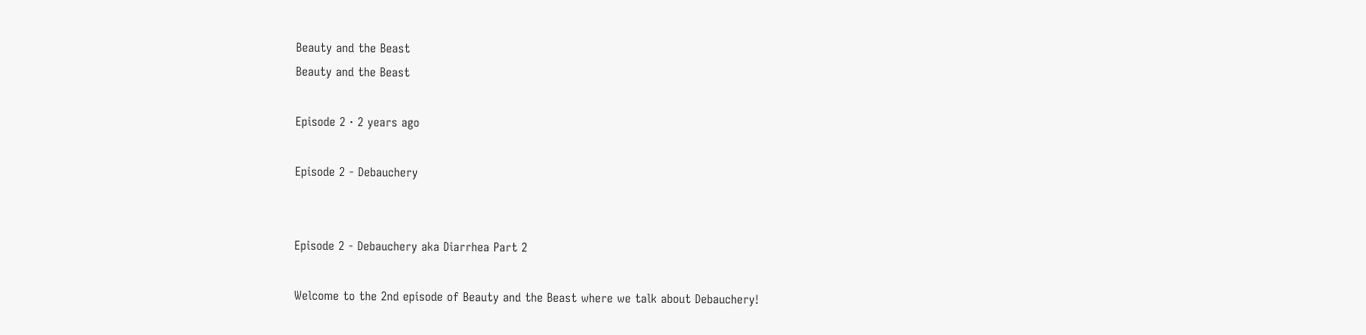Beauty and the Beast
Beauty and the Beast

Episode 2 · 2 years ago

Episode 2 - Debauchery


Episode 2 - Debauchery aka Diarrhea Part 2

Welcome to the 2nd episode of Beauty and the Beast where we talk about Debauchery!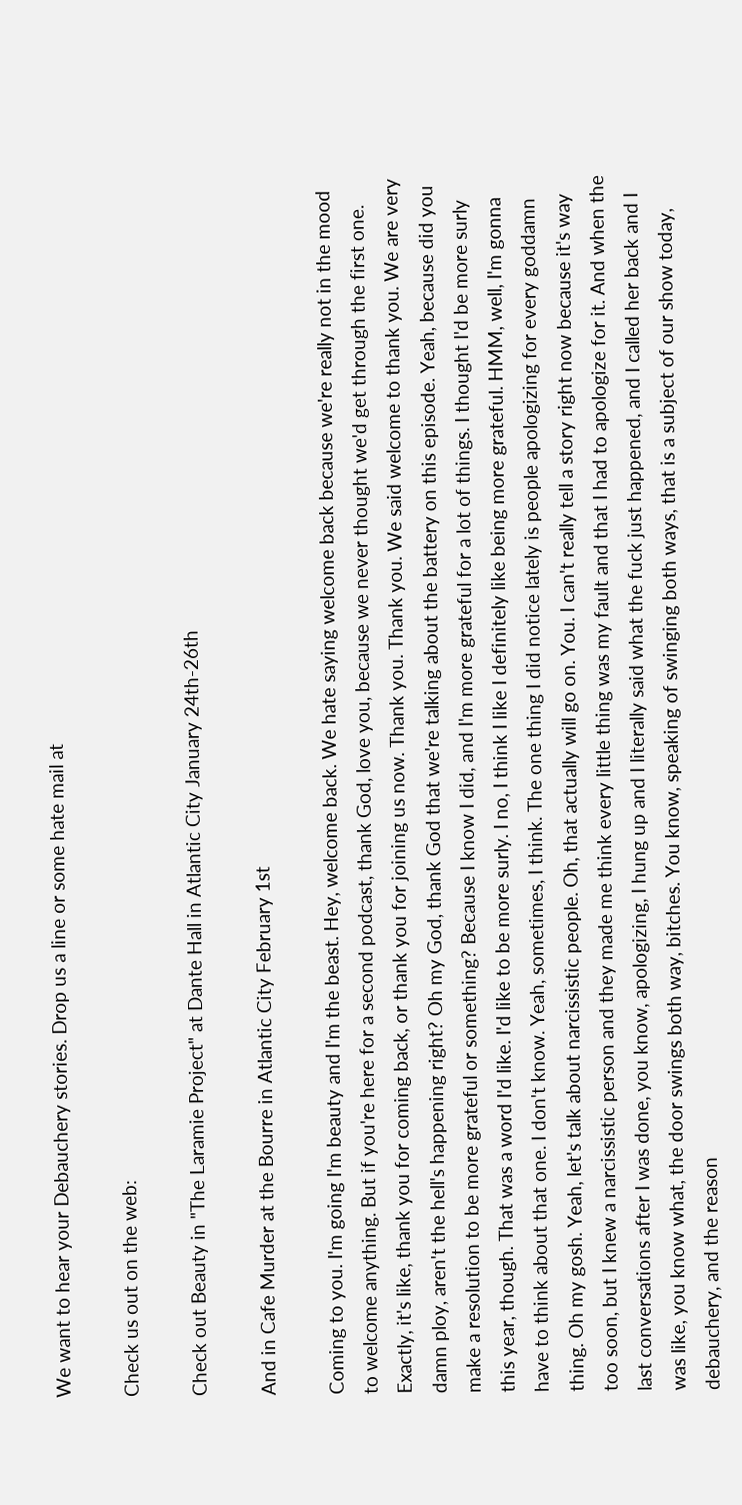We want to hear your Debauchery stories. Drop us a line or some hate mail at

Check us out on the web:

Check out Beauty in "The Laramie Project" at Dante Hall in Atlantic City January 24th-26th

And in Cafe Murder at the Bourre in Atlantic City February 1st

Coming to you. I'm going I'm beauty and I'm the beast. Hey, welcome back. We hate saying welcome back because we're really not in the mood to welcome anything. But if you're here for a second podcast, thank God, love you, because we never thought we'd get through the first one. Exactly, it's like, thank you for coming back, or thank you for joining us now. Thank you. Thank you. We said welcome to thank you. We are very damn ploy, aren't the hell's happening right? Oh my God, thank God that we're talking about the battery on this episode. Yeah, because did you make a resolution to be more grateful or something? Because I know I did, and I'm more grateful for a lot of things. I thought I'd be more surly this year, though. That was a word I'd like. I'd like to be more surly. I no, I think I like I definitely like being more grateful. HMM, well, I'm gonna have to think about that one. I don't know. Yeah, sometimes, I think. The one thing I did notice lately is people apologizing for every goddamn thing. Oh my gosh. Yeah, let's talk about narcissistic people. Oh, that actually will go on. You. I can't really tell a story right now because it's way too soon, but I knew a narcissistic person and they made me think every little thing was my fault and that I had to apologize for it. And when the last conversations after I was done, you know, apologizing, I hung up and I literally said what the fuck just happened, and I called her back and I was like, you know what, the door swings both way, bitches. You know, speaking of swinging both ways, that is a subject of our show today, debauchery, and the reason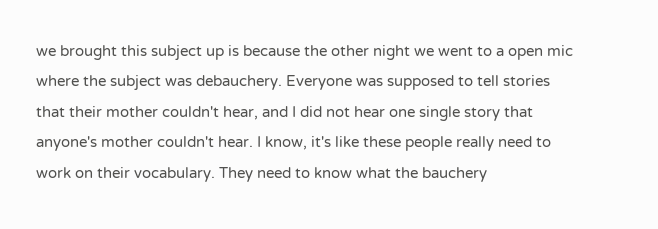we brought this subject up is because the other night we went to a open mic where the subject was debauchery. Everyone was supposed to tell stories that their mother couldn't hear, and I did not hear one single story that anyone's mother couldn't hear. I know, it's like these people really need to work on their vocabulary. They need to know what the bauchery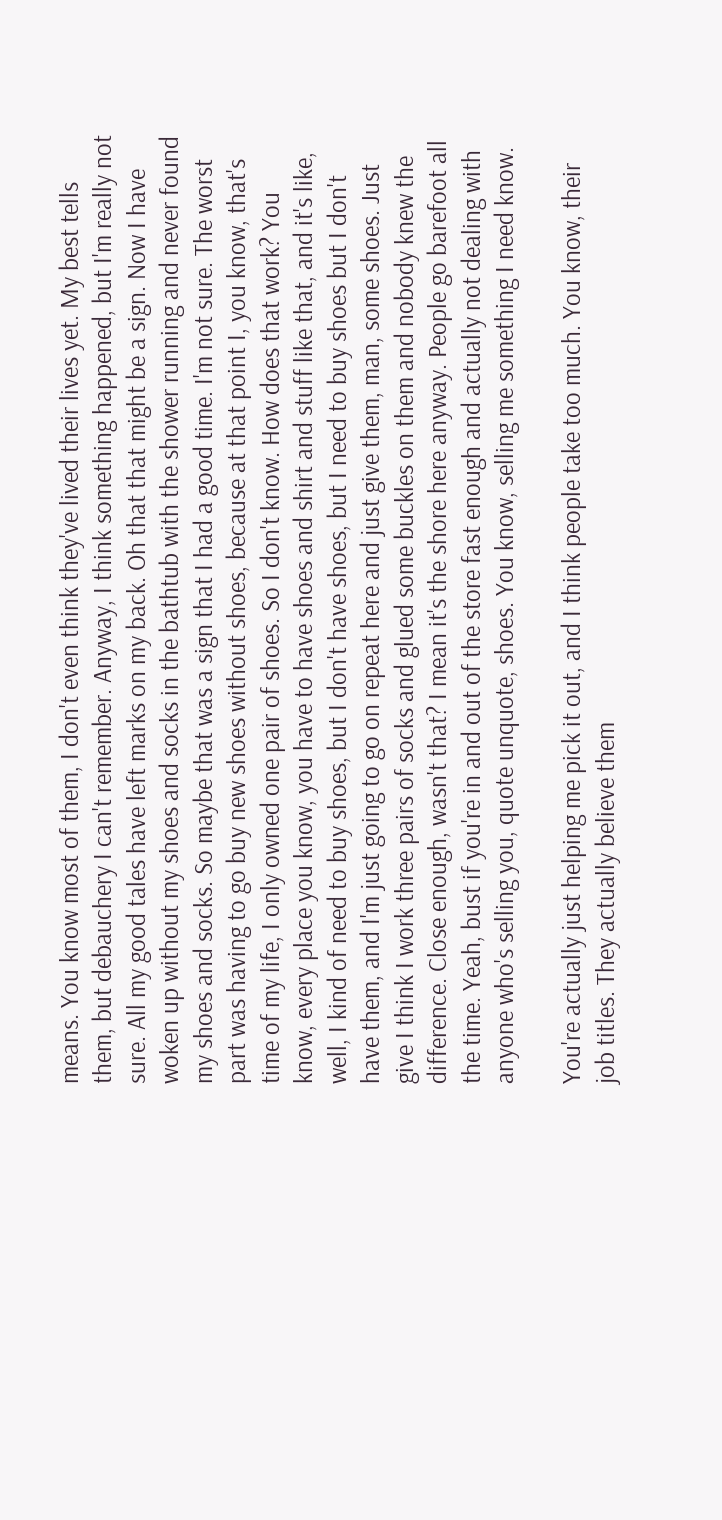means. You know most of them, I don't even think they've lived their lives yet. My best tells them, but debauchery I can't remember. Anyway, I think something happened, but I'm really not sure. All my good tales have left marks on my back. Oh that that might be a sign. Now I have woken up without my shoes and socks in the bathtub with the shower running and never found my shoes and socks. So maybe that was a sign that I had a good time. I'm not sure. The worst part was having to go buy new shoes without shoes, because at that point I, you know, that's time of my life, I only owned one pair of shoes. So I don't know. How does that work? You know, every place you know, you have to have shoes and shirt and stuff like that, and it's like, well, I kind of need to buy shoes, but I don't have shoes, but I need to buy shoes but I don't have them, and I'm just going to go on repeat here and just give them, man, some shoes. Just give I think I work three pairs of socks and glued some buckles on them and nobody knew the difference. Close enough, wasn't that? I mean it's the shore here anyway. People go barefoot all the time. Yeah, bust if you're in and out of the store fast enough and actually not dealing with anyone who's selling you, quote unquote, shoes. You know, selling me something I need know.

You're actually just helping me pick it out, and I think people take too much. You know, their job titles. They actually believe them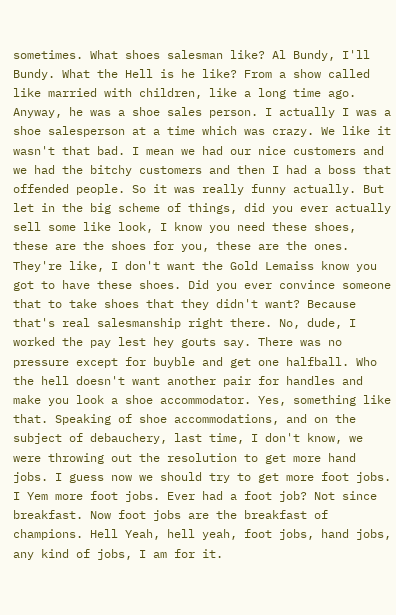sometimes. What shoes salesman like? Al Bundy, I'll Bundy. What the Hell is he like? From a show called like married with children, like a long time ago. Anyway, he was a shoe sales person. I actually I was a shoe salesperson at a time which was crazy. We like it wasn't that bad. I mean we had our nice customers and we had the bitchy customers and then I had a boss that offended people. So it was really funny actually. But let in the big scheme of things, did you ever actually sell some like look, I know you need these shoes, these are the shoes for you, these are the ones. They're like, I don't want the Gold Lemaiss know you got to have these shoes. Did you ever convince someone that to take shoes that they didn't want? Because that's real salesmanship right there. No, dude, I worked the pay lest hey gouts say. There was no pressure except for buyble and get one halfball. Who the hell doesn't want another pair for handles and make you look a shoe accommodator. Yes, something like that. Speaking of shoe accommodations, and on the subject of debauchery, last time, I don't know, we were throwing out the resolution to get more hand jobs. I guess now we should try to get more foot jobs. I Yem more foot jobs. Ever had a foot job? Not since breakfast. Now foot jobs are the breakfast of champions. Hell Yeah, hell yeah, foot jobs, hand jobs, any kind of jobs, I am for it.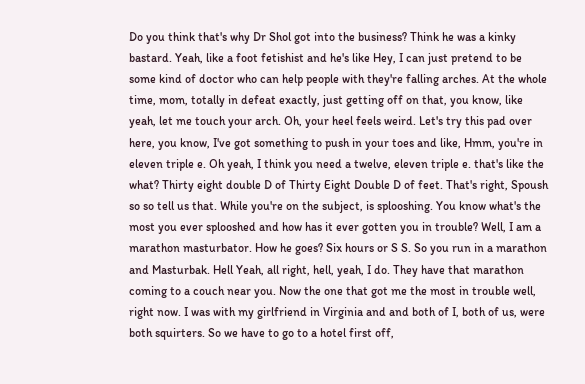Do you think that's why Dr Shol got into the business? Think he was a kinky bastard. Yeah, like a foot fetishist and he's like Hey, I can just pretend to be some kind of doctor who can help people with they're falling arches. At the whole time, mom, totally in defeat exactly, just getting off on that, you know, like yeah, let me touch your arch. Oh, your heel feels weird. Let's try this pad over here, you know, I've got something to push in your toes and like, Hmm, you're in eleven triple e. Oh yeah, I think you need a twelve, eleven triple e. that's like the what? Thirty eight double D of Thirty Eight Double D of feet. That's right, Spoush so so tell us that. While you're on the subject, is splooshing. You know what's the most you ever splooshed and how has it ever gotten you in trouble? Well, I am a marathon masturbator. How he goes? Six hours or S S. So you run in a marathon and Masturbak. Hell Yeah, all right, hell, yeah, I do. They have that marathon coming to a couch near you. Now the one that got me the most in trouble well, right now. I was with my girlfriend in Virginia and and both of I, both of us, were both squirters. So we have to go to a hotel first off,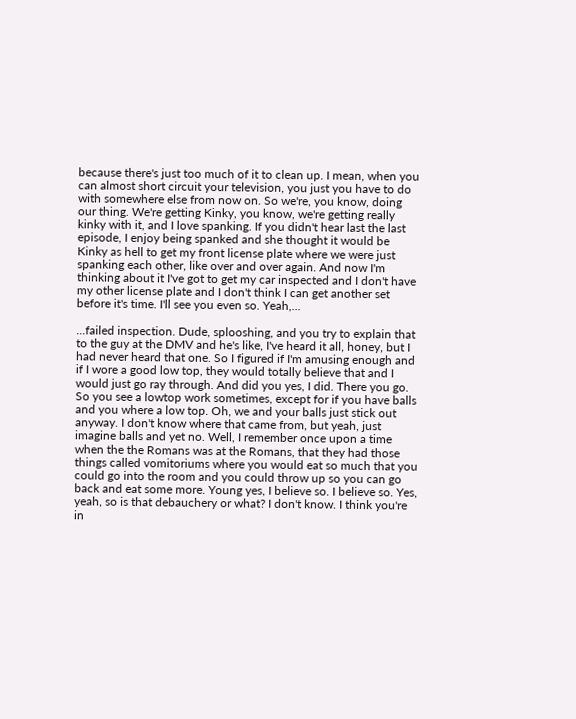because there's just too much of it to clean up. I mean, when you can almost short circuit your television, you just you have to do with somewhere else from now on. So we're, you know, doing our thing. We're getting Kinky, you know, we're getting really kinky with it, and I love spanking. If you didn't hear last the last episode, I enjoy being spanked and she thought it would be Kinky as hell to get my front license plate where we were just spanking each other, like over and over again. And now I'm thinking about it I've got to get my car inspected and I don't have my other license plate and I don't think I can get another set before it's time. I'll see you even so. Yeah,...

...failed inspection. Dude, splooshing, and you try to explain that to the guy at the DMV and he's like, I've heard it all, honey, but I had never heard that one. So I figured if I'm amusing enough and if I wore a good low top, they would totally believe that and I would just go ray through. And did you yes, I did. There you go. So you see a lowtop work sometimes, except for if you have balls and you where a low top. Oh, we and your balls just stick out anyway. I don't know where that came from, but yeah, just imagine balls and yet no. Well, I remember once upon a time when the the Romans was at the Romans, that they had those things called vomitoriums where you would eat so much that you could go into the room and you could throw up so you can go back and eat some more. Young yes, I believe so. I believe so. Yes, yeah, so is that debauchery or what? I don't know. I think you're in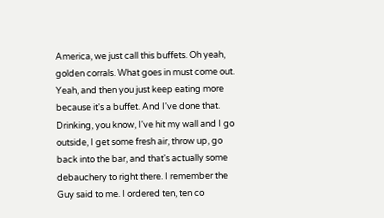America, we just call this buffets. Oh yeah, golden corrals. What goes in must come out. Yeah, and then you just keep eating more because it's a buffet. And I've done that. Drinking, you know, I've hit my wall and I go outside, I get some fresh air, throw up, go back into the bar, and that's actually some debauchery to right there. I remember the Guy said to me. I ordered ten, ten co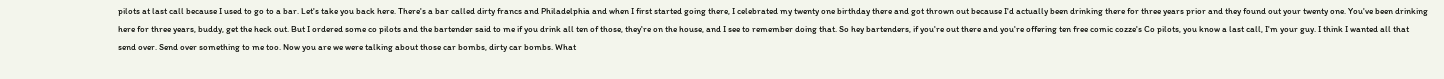pilots at last call because I used to go to a bar. Let's take you back here. There's a bar called dirty francs and Philadelphia and when I first started going there, I celebrated my twenty one birthday there and got thrown out because I'd actually been drinking there for three years prior and they found out your twenty one. You've been drinking here for three years, buddy, get the heck out. But I ordered some co pilots and the bartender said to me if you drink all ten of those, they're on the house, and I see to remember doing that. So hey bartenders, if you're out there and you're offering ten free comic cozze's Co pilots, you know a last call, I'm your guy. I think I wanted all that send over. Send over something to me too. Now you are we were talking about those car bombs, dirty car bombs. What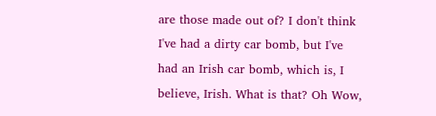are those made out of? I don't think I've had a dirty car bomb, but I've had an Irish car bomb, which is, I believe, Irish. What is that? Oh Wow,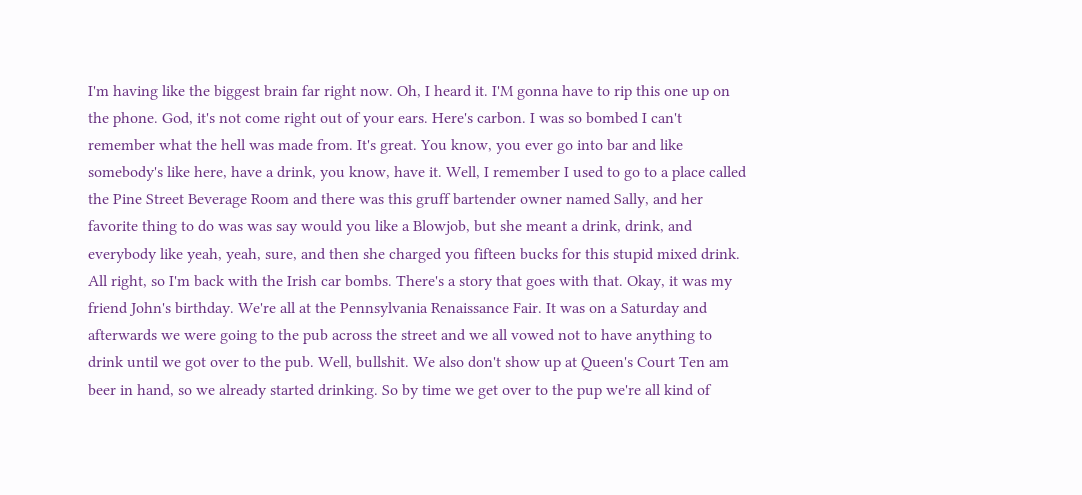I'm having like the biggest brain far right now. Oh, I heard it. I'M gonna have to rip this one up on the phone. God, it's not come right out of your ears. Here's carbon. I was so bombed I can't remember what the hell was made from. It's great. You know, you ever go into bar and like somebody's like here, have a drink, you know, have it. Well, I remember I used to go to a place called the Pine Street Beverage Room and there was this gruff bartender owner named Sally, and her favorite thing to do was was say would you like a Blowjob, but she meant a drink, drink, and everybody like yeah, yeah, sure, and then she charged you fifteen bucks for this stupid mixed drink. All right, so I'm back with the Irish car bombs. There's a story that goes with that. Okay, it was my friend John's birthday. We're all at the Pennsylvania Renaissance Fair. It was on a Saturday and afterwards we were going to the pub across the street and we all vowed not to have anything to drink until we got over to the pub. Well, bullshit. We also don't show up at Queen's Court Ten am beer in hand, so we already started drinking. So by time we get over to the pup we're all kind of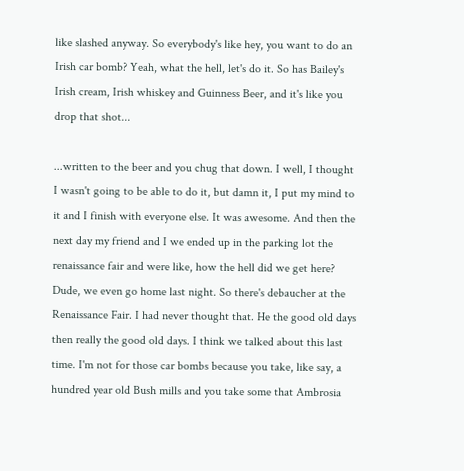like slashed anyway. So everybody's like hey, you want to do an Irish car bomb? Yeah, what the hell, let's do it. So has Bailey's Irish cream, Irish whiskey and Guinness Beer, and it's like you drop that shot...

...written to the beer and you chug that down. I well, I thought I wasn't going to be able to do it, but damn it, I put my mind to it and I finish with everyone else. It was awesome. And then the next day my friend and I we ended up in the parking lot the renaissance fair and were like, how the hell did we get here? Dude, we even go home last night. So there's debaucher at the Renaissance Fair. I had never thought that. He the good old days then really the good old days. I think we talked about this last time. I'm not for those car bombs because you take, like say, a hundred year old Bush mills and you take some that Ambrosia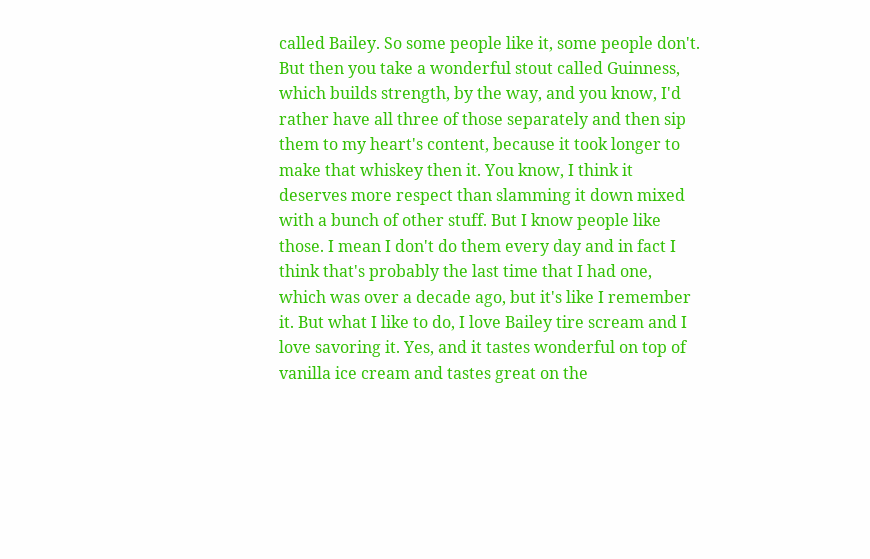called Bailey. So some people like it, some people don't. But then you take a wonderful stout called Guinness, which builds strength, by the way, and you know, I'd rather have all three of those separately and then sip them to my heart's content, because it took longer to make that whiskey then it. You know, I think it deserves more respect than slamming it down mixed with a bunch of other stuff. But I know people like those. I mean I don't do them every day and in fact I think that's probably the last time that I had one, which was over a decade ago, but it's like I remember it. But what I like to do, I love Bailey tire scream and I love savoring it. Yes, and it tastes wonderful on top of vanilla ice cream and tastes great on the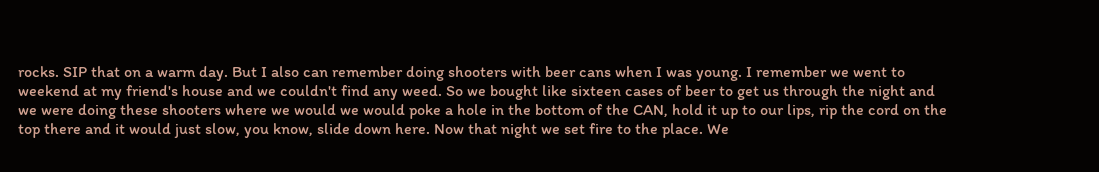rocks. SIP that on a warm day. But I also can remember doing shooters with beer cans when I was young. I remember we went to weekend at my friend's house and we couldn't find any weed. So we bought like sixteen cases of beer to get us through the night and we were doing these shooters where we would we would poke a hole in the bottom of the CAN, hold it up to our lips, rip the cord on the top there and it would just slow, you know, slide down here. Now that night we set fire to the place. We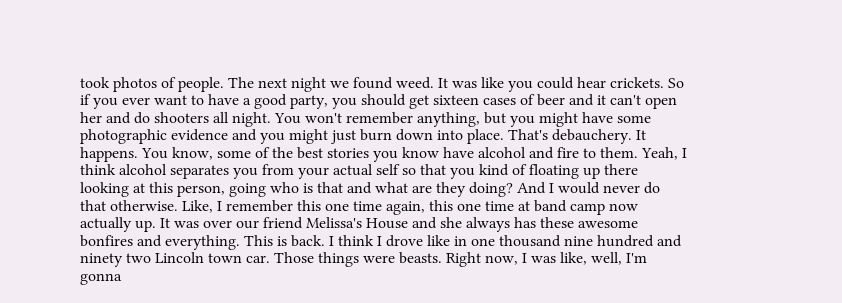took photos of people. The next night we found weed. It was like you could hear crickets. So if you ever want to have a good party, you should get sixteen cases of beer and it can't open her and do shooters all night. You won't remember anything, but you might have some photographic evidence and you might just burn down into place. That's debauchery. It happens. You know, some of the best stories you know have alcohol and fire to them. Yeah, I think alcohol separates you from your actual self so that you kind of floating up there looking at this person, going who is that and what are they doing? And I would never do that otherwise. Like, I remember this one time again, this one time at band camp now actually up. It was over our friend Melissa's House and she always has these awesome bonfires and everything. This is back. I think I drove like in one thousand nine hundred and ninety two Lincoln town car. Those things were beasts. Right now, I was like, well, I'm gonna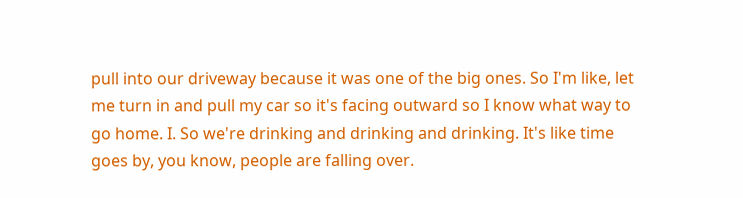pull into our driveway because it was one of the big ones. So I'm like, let me turn in and pull my car so it's facing outward so I know what way to go home. I. So we're drinking and drinking and drinking. It's like time goes by, you know, people are falling over.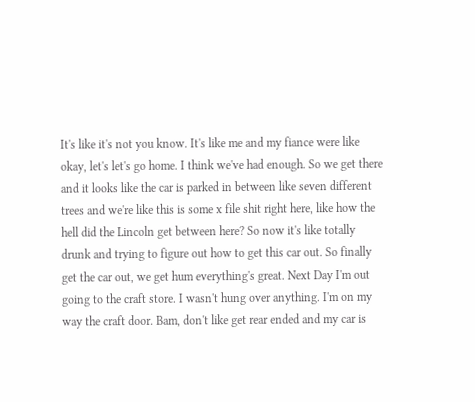It's like it's not you know. It's like me and my fiance were like okay, let's let's go home. I think we've had enough. So we get there and it looks like the car is parked in between like seven different trees and we're like this is some x file shit right here, like how the hell did the Lincoln get between here? So now it's like totally drunk and trying to figure out how to get this car out. So finally get the car out, we get hum everything's great. Next Day I'm out going to the craft store. I wasn't hung over anything. I'm on my way the craft door. Bam, don't like get rear ended and my car is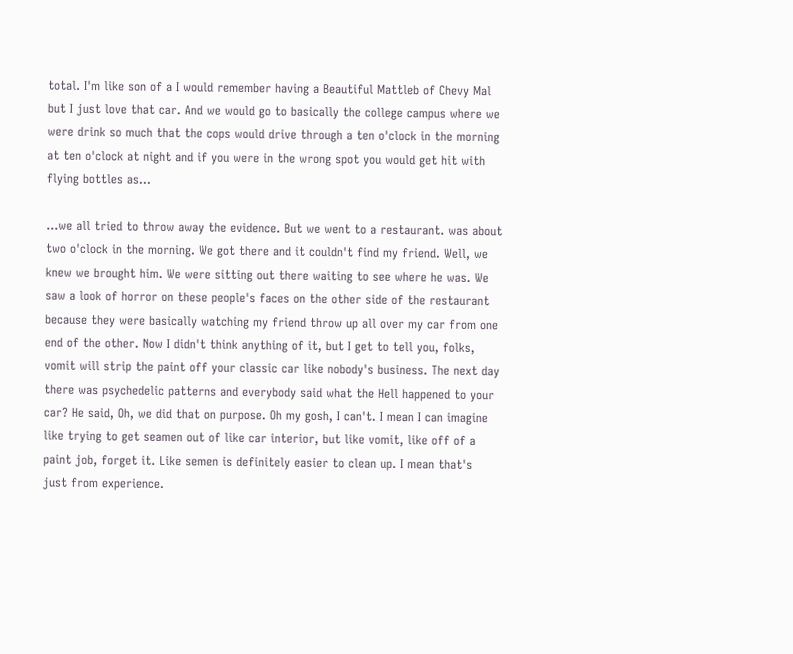total. I'm like son of a I would remember having a Beautiful Mattleb of Chevy Mal but I just love that car. And we would go to basically the college campus where we were drink so much that the cops would drive through a ten o'clock in the morning at ten o'clock at night and if you were in the wrong spot you would get hit with flying bottles as...

...we all tried to throw away the evidence. But we went to a restaurant. was about two o'clock in the morning. We got there and it couldn't find my friend. Well, we knew we brought him. We were sitting out there waiting to see where he was. We saw a look of horror on these people's faces on the other side of the restaurant because they were basically watching my friend throw up all over my car from one end of the other. Now I didn't think anything of it, but I get to tell you, folks, vomit will strip the paint off your classic car like nobody's business. The next day there was psychedelic patterns and everybody said what the Hell happened to your car? He said, Oh, we did that on purpose. Oh my gosh, I can't. I mean I can imagine like trying to get seamen out of like car interior, but like vomit, like off of a paint job, forget it. Like semen is definitely easier to clean up. I mean that's just from experience.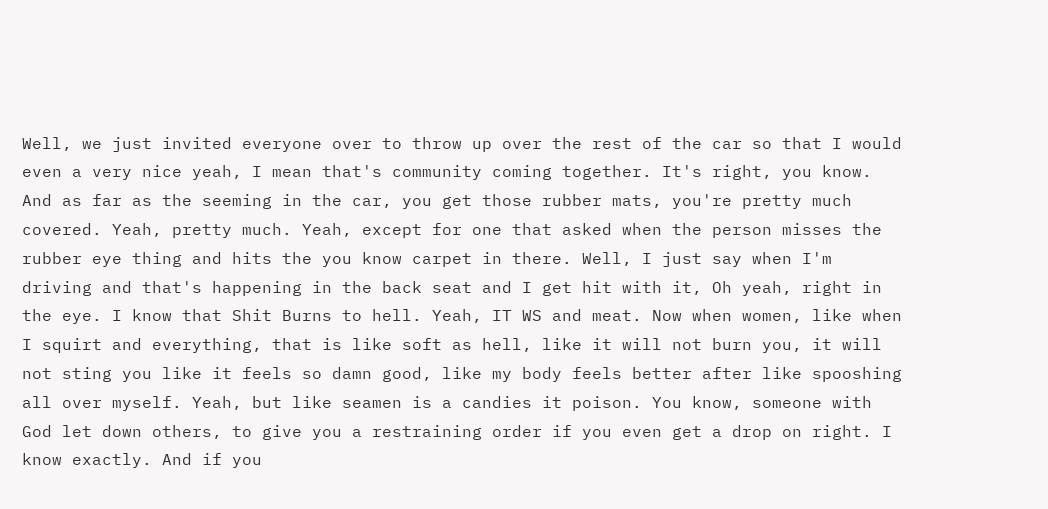Well, we just invited everyone over to throw up over the rest of the car so that I would even a very nice yeah, I mean that's community coming together. It's right, you know. And as far as the seeming in the car, you get those rubber mats, you're pretty much covered. Yeah, pretty much. Yeah, except for one that asked when the person misses the rubber eye thing and hits the you know carpet in there. Well, I just say when I'm driving and that's happening in the back seat and I get hit with it, Oh yeah, right in the eye. I know that Shit Burns to hell. Yeah, IT WS and meat. Now when women, like when I squirt and everything, that is like soft as hell, like it will not burn you, it will not sting you like it feels so damn good, like my body feels better after like spooshing all over myself. Yeah, but like seamen is a candies it poison. You know, someone with God let down others, to give you a restraining order if you even get a drop on right. I know exactly. And if you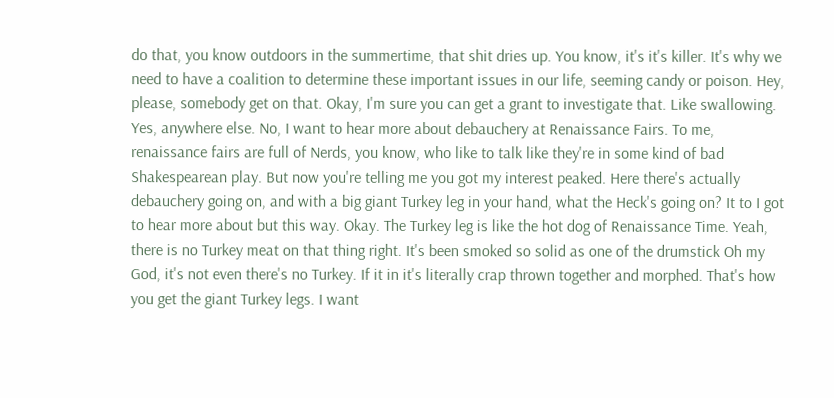do that, you know outdoors in the summertime, that shit dries up. You know, it's it's killer. It's why we need to have a coalition to determine these important issues in our life, seeming candy or poison. Hey, please, somebody get on that. Okay, I'm sure you can get a grant to investigate that. Like swallowing. Yes, anywhere else. No, I want to hear more about debauchery at Renaissance Fairs. To me, renaissance fairs are full of Nerds, you know, who like to talk like they're in some kind of bad Shakespearean play. But now you're telling me you got my interest peaked. Here there's actually debauchery going on, and with a big giant Turkey leg in your hand, what the Heck's going on? It to I got to hear more about but this way. Okay. The Turkey leg is like the hot dog of Renaissance Time. Yeah, there is no Turkey meat on that thing right. It's been smoked so solid as one of the drumstick Oh my God, it's not even there's no Turkey. If it in it's literally crap thrown together and morphed. That's how you get the giant Turkey legs. I want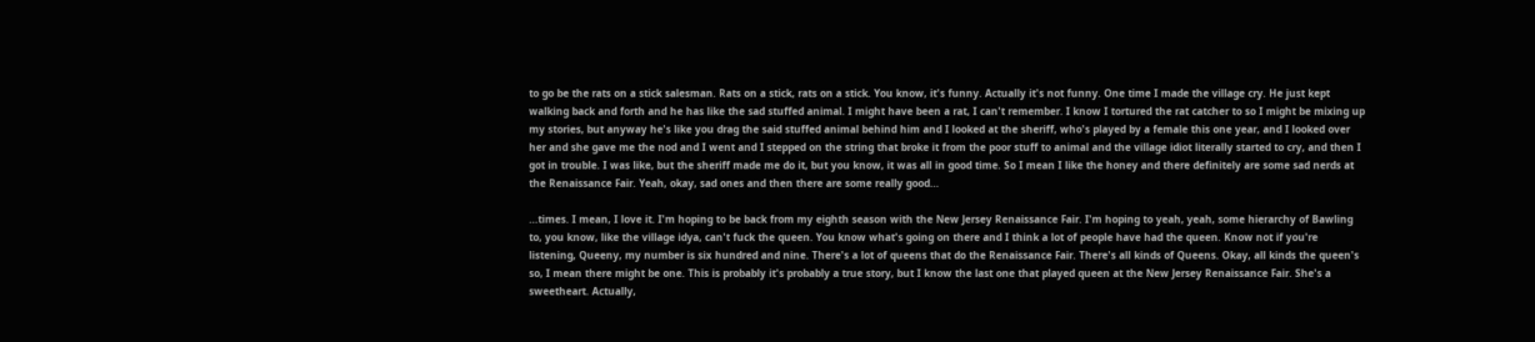to go be the rats on a stick salesman. Rats on a stick, rats on a stick. You know, it's funny. Actually it's not funny. One time I made the village cry. He just kept walking back and forth and he has like the sad stuffed animal. I might have been a rat, I can't remember. I know I tortured the rat catcher to so I might be mixing up my stories, but anyway he's like you drag the said stuffed animal behind him and I looked at the sheriff, who's played by a female this one year, and I looked over her and she gave me the nod and I went and I stepped on the string that broke it from the poor stuff to animal and the village idiot literally started to cry, and then I got in trouble. I was like, but the sheriff made me do it, but you know, it was all in good time. So I mean I like the honey and there definitely are some sad nerds at the Renaissance Fair. Yeah, okay, sad ones and then there are some really good...

...times. I mean, I love it. I'm hoping to be back from my eighth season with the New Jersey Renaissance Fair. I'm hoping to yeah, yeah, some hierarchy of Bawling to, you know, like the village idya, can't fuck the queen. You know what's going on there and I think a lot of people have had the queen. Know not if you're listening, Queeny, my number is six hundred and nine. There's a lot of queens that do the Renaissance Fair. There's all kinds of Queens. Okay, all kinds the queen's so, I mean there might be one. This is probably it's probably a true story, but I know the last one that played queen at the New Jersey Renaissance Fair. She's a sweetheart. Actually,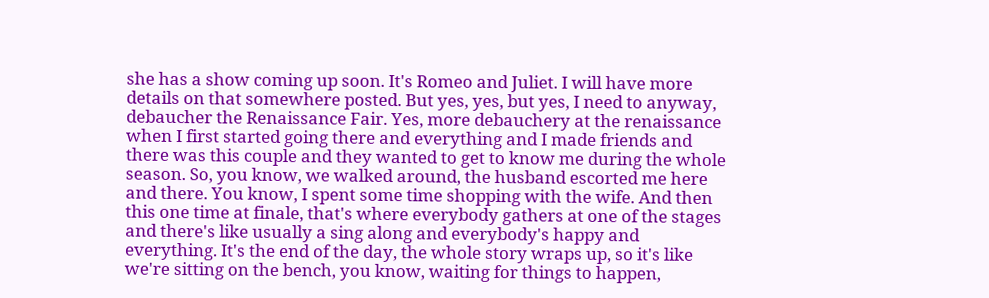she has a show coming up soon. It's Romeo and Juliet. I will have more details on that somewhere posted. But yes, yes, but yes, I need to anyway, debaucher the Renaissance Fair. Yes, more debauchery at the renaissance when I first started going there and everything and I made friends and there was this couple and they wanted to get to know me during the whole season. So, you know, we walked around, the husband escorted me here and there. You know, I spent some time shopping with the wife. And then this one time at finale, that's where everybody gathers at one of the stages and there's like usually a sing along and everybody's happy and everything. It's the end of the day, the whole story wraps up, so it's like we're sitting on the bench, you know, waiting for things to happen,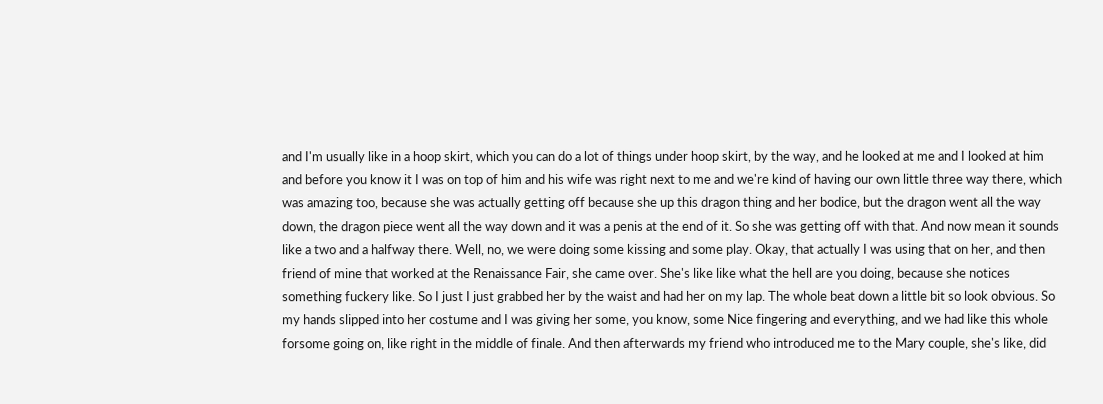and I'm usually like in a hoop skirt, which you can do a lot of things under hoop skirt, by the way, and he looked at me and I looked at him and before you know it I was on top of him and his wife was right next to me and we're kind of having our own little three way there, which was amazing too, because she was actually getting off because she up this dragon thing and her bodice, but the dragon went all the way down, the dragon piece went all the way down and it was a penis at the end of it. So she was getting off with that. And now mean it sounds like a two and a halfway there. Well, no, we were doing some kissing and some play. Okay, that actually I was using that on her, and then friend of mine that worked at the Renaissance Fair, she came over. She's like like what the hell are you doing, because she notices something fuckery like. So I just I just grabbed her by the waist and had her on my lap. The whole beat down a little bit so look obvious. So my hands slipped into her costume and I was giving her some, you know, some Nice fingering and everything, and we had like this whole forsome going on, like right in the middle of finale. And then afterwards my friend who introduced me to the Mary couple, she's like, did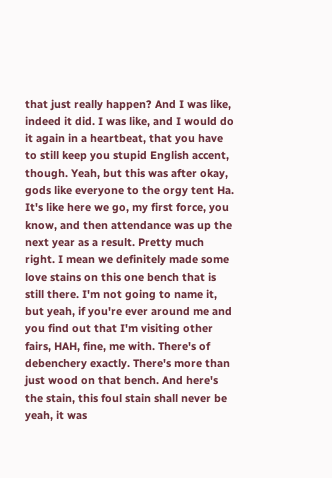that just really happen? And I was like, indeed it did. I was like, and I would do it again in a heartbeat, that you have to still keep you stupid English accent, though. Yeah, but this was after okay, gods like everyone to the orgy tent Ha. It's like here we go, my first force, you know, and then attendance was up the next year as a result. Pretty much right. I mean we definitely made some love stains on this one bench that is still there. I'm not going to name it, but yeah, if you're ever around me and you find out that I'm visiting other fairs, HAH, fine, me with. There's of debenchery exactly. There's more than just wood on that bench. And here's the stain, this foul stain shall never be yeah, it was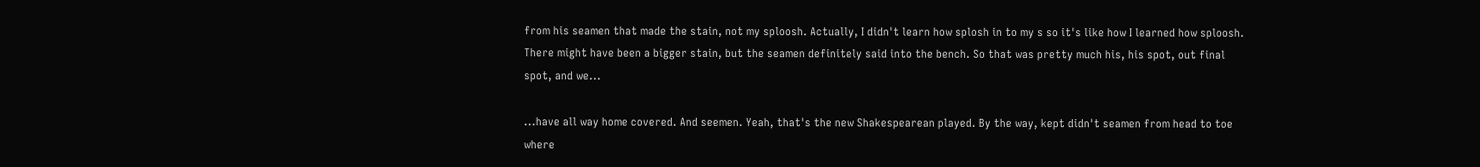from his seamen that made the stain, not my sploosh. Actually, I didn't learn how splosh in to my s so it's like how I learned how sploosh. There might have been a bigger stain, but the seamen definitely said into the bench. So that was pretty much his, his spot, out final spot, and we...

...have all way home covered. And seemen. Yeah, that's the new Shakespearean played. By the way, kept didn't seamen from head to toe where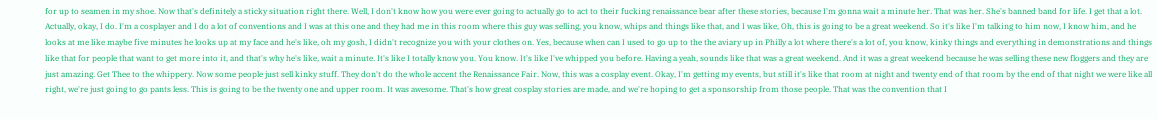for up to seamen in my shoe. Now that's definitely a sticky situation right there. Well, I don't know how you were ever going to actually go to act to their fucking renaissance bear after these stories, because I'm gonna wait a minute her. That was her. She's banned band for life. I get that a lot. Actually, okay, I do. I'm a cosplayer and I do a lot of conventions and I was at this one and they had me in this room where this guy was selling, you know, whips and things like that, and I was like, Oh, this is going to be a great weekend. So it's like I'm talking to him now, I know him, and he looks at me like maybe five minutes he looks up at my face and he's like, oh my gosh, I didn't recognize you with your clothes on. Yes, because when can I used to go up to the the aviary up in Philly a lot where there's a lot of, you know, kinky things and everything in demonstrations and things like that for people that want to get more into it, and that's why he's like, wait a minute. It's like I totally know you. You know. It's like I've whipped you before. Having a yeah, sounds like that was a great weekend. And it was a great weekend because he was selling these new floggers and they are just amazing. Get Thee to the whippery. Now some people just sell kinky stuff. They don't do the whole accent the Renaissance Fair. Now, this was a cosplay event. Okay, I'm getting my events, but still it's like that room at night and twenty end of that room by the end of that night we were like all right, we're just going to go pants less. This is going to be the twenty one and upper room. It was awesome. That's how great cosplay stories are made, and we're hoping to get a sponsorship from those people. That was the convention that I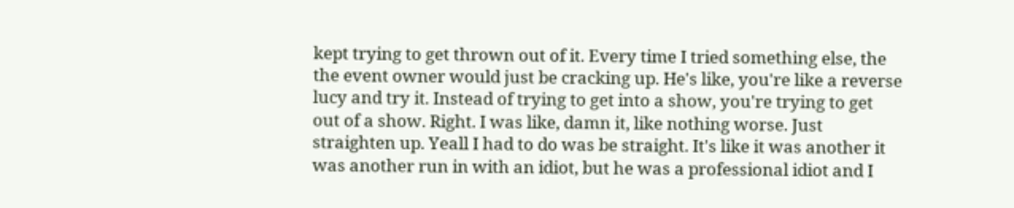kept trying to get thrown out of it. Every time I tried something else, the the event owner would just be cracking up. He's like, you're like a reverse lucy and try it. Instead of trying to get into a show, you're trying to get out of a show. Right. I was like, damn it, like nothing worse. Just straighten up. Yeall I had to do was be straight. It's like it was another it was another run in with an idiot, but he was a professional idiot and I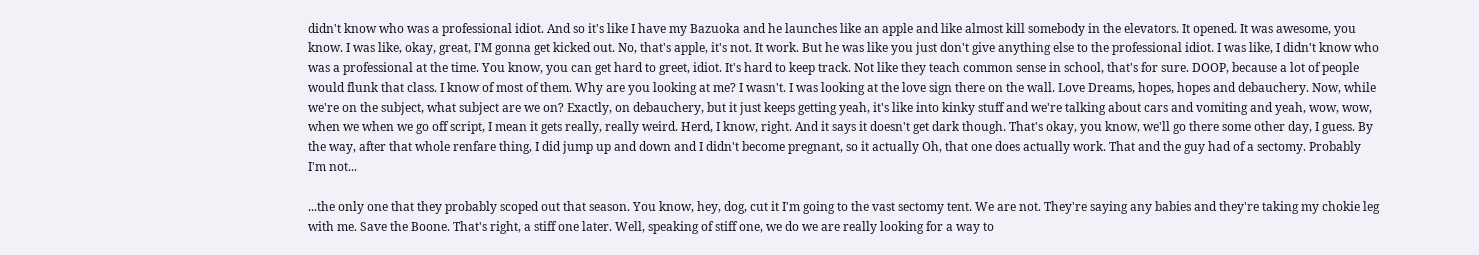didn't know who was a professional idiot. And so it's like I have my Bazuoka and he launches like an apple and like almost kill somebody in the elevators. It opened. It was awesome, you know. I was like, okay, great, I'M gonna get kicked out. No, that's apple, it's not. It work. But he was like you just don't give anything else to the professional idiot. I was like, I didn't know who was a professional at the time. You know, you can get hard to greet, idiot. It's hard to keep track. Not like they teach common sense in school, that's for sure. DOOP, because a lot of people would flunk that class. I know of most of them. Why are you looking at me? I wasn't. I was looking at the love sign there on the wall. Love Dreams, hopes, hopes and debauchery. Now, while we're on the subject, what subject are we on? Exactly, on debauchery, but it just keeps getting yeah, it's like into kinky stuff and we're talking about cars and vomiting and yeah, wow, wow, when we when we go off script, I mean it gets really, really weird. Herd, I know, right. And it says it doesn't get dark though. That's okay, you know, we'll go there some other day, I guess. By the way, after that whole renfare thing, I did jump up and down and I didn't become pregnant, so it actually Oh, that one does actually work. That and the guy had of a sectomy. Probably I'm not...

...the only one that they probably scoped out that season. You know, hey, dog, cut it I'm going to the vast sectomy tent. We are not. They're saying any babies and they're taking my chokie leg with me. Save the Boone. That's right, a stiff one later. Well, speaking of stiff one, we do we are really looking for a way to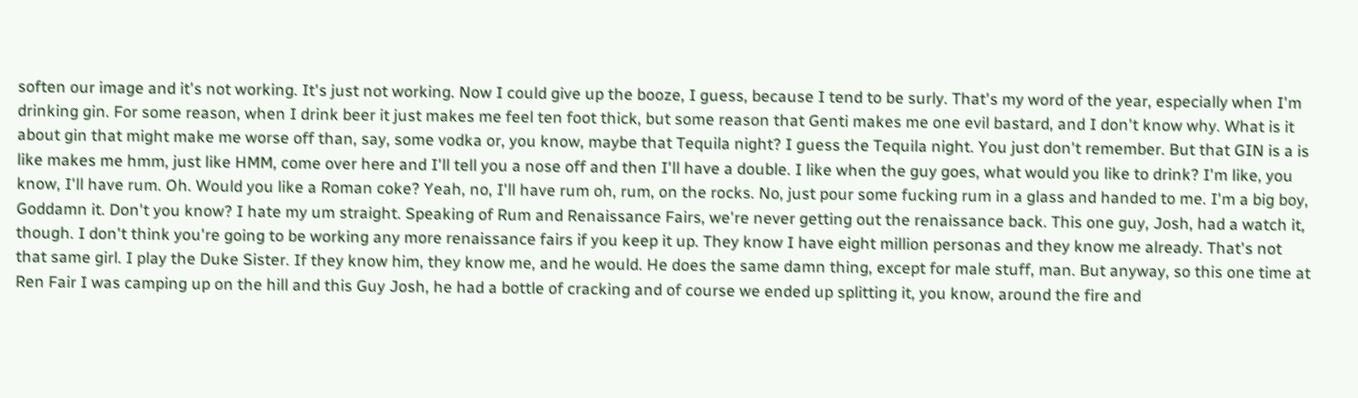soften our image and it's not working. It's just not working. Now I could give up the booze, I guess, because I tend to be surly. That's my word of the year, especially when I'm drinking gin. For some reason, when I drink beer it just makes me feel ten foot thick, but some reason that Genti makes me one evil bastard, and I don't know why. What is it about gin that might make me worse off than, say, some vodka or, you know, maybe that Tequila night? I guess the Tequila night. You just don't remember. But that GIN is a is like makes me hmm, just like HMM, come over here and I'll tell you a nose off and then I'll have a double. I like when the guy goes, what would you like to drink? I'm like, you know, I'll have rum. Oh. Would you like a Roman coke? Yeah, no, I'll have rum oh, rum, on the rocks. No, just pour some fucking rum in a glass and handed to me. I'm a big boy, Goddamn it. Don't you know? I hate my um straight. Speaking of Rum and Renaissance Fairs, we're never getting out the renaissance back. This one guy, Josh, had a watch it, though. I don't think you're going to be working any more renaissance fairs if you keep it up. They know I have eight million personas and they know me already. That's not that same girl. I play the Duke Sister. If they know him, they know me, and he would. He does the same damn thing, except for male stuff, man. But anyway, so this one time at Ren Fair I was camping up on the hill and this Guy Josh, he had a bottle of cracking and of course we ended up splitting it, you know, around the fire and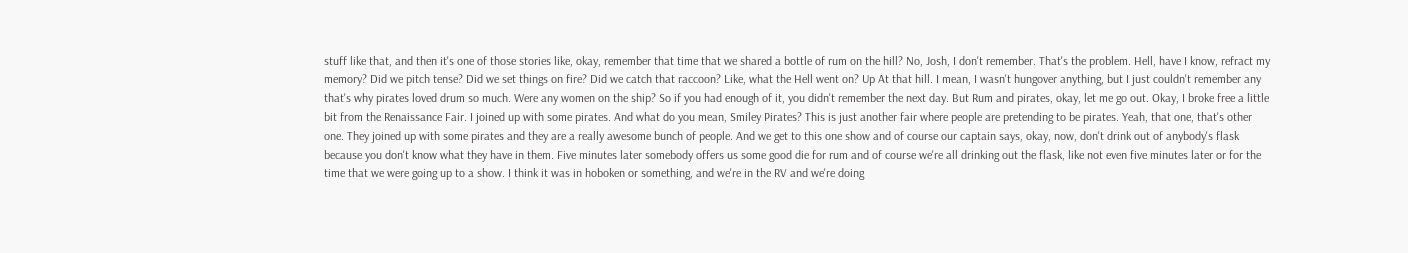stuff like that, and then it's one of those stories like, okay, remember that time that we shared a bottle of rum on the hill? No, Josh, I don't remember. That's the problem. Hell, have I know, refract my memory? Did we pitch tense? Did we set things on fire? Did we catch that raccoon? Like, what the Hell went on? Up At that hill. I mean, I wasn't hungover anything, but I just couldn't remember any that's why pirates loved drum so much. Were any women on the ship? So if you had enough of it, you didn't remember the next day. But Rum and pirates, okay, let me go out. Okay, I broke free a little bit from the Renaissance Fair. I joined up with some pirates. And what do you mean, Smiley Pirates? This is just another fair where people are pretending to be pirates. Yeah, that one, that's other one. They joined up with some pirates and they are a really awesome bunch of people. And we get to this one show and of course our captain says, okay, now, don't drink out of anybody's flask because you don't know what they have in them. Five minutes later somebody offers us some good die for rum and of course we're all drinking out the flask, like not even five minutes later or for the time that we were going up to a show. I think it was in hoboken or something, and we're in the RV and we're doing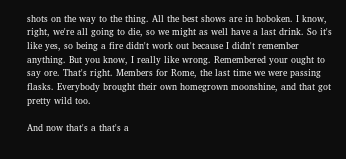shots on the way to the thing. All the best shows are in hoboken. I know, right, we're all going to die, so we might as well have a last drink. So it's like yes, so being a fire didn't work out because I didn't remember anything. But you know, I really like wrong. Remembered your ought to say ore. That's right. Members for Rome, the last time we were passing flasks. Everybody brought their own homegrown moonshine, and that got pretty wild too.

And now that's a that's a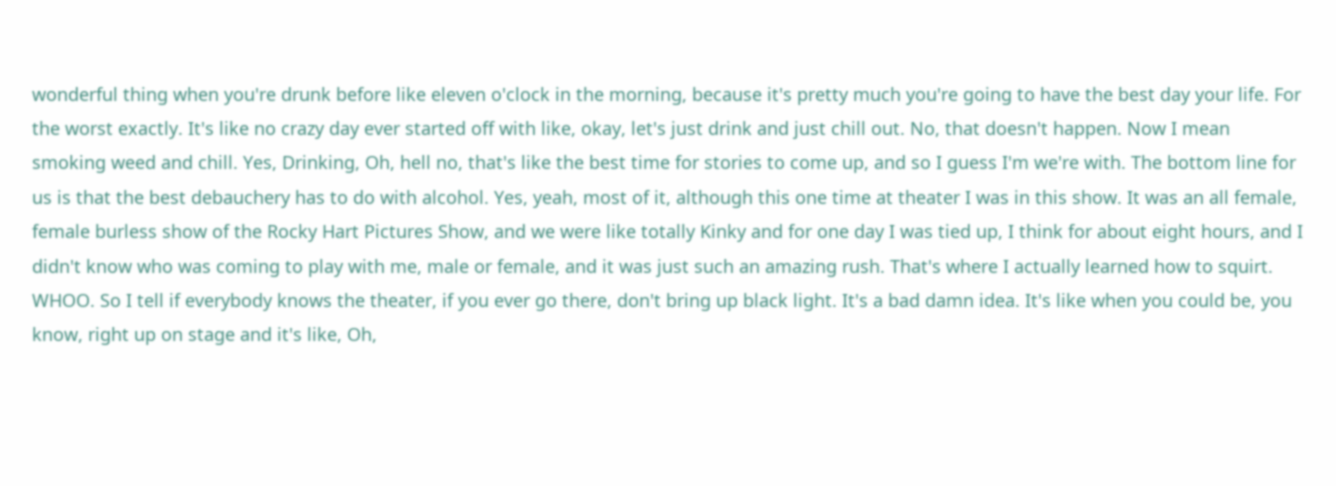wonderful thing when you're drunk before like eleven o'clock in the morning, because it's pretty much you're going to have the best day your life. For the worst exactly. It's like no crazy day ever started off with like, okay, let's just drink and just chill out. No, that doesn't happen. Now I mean smoking weed and chill. Yes, Drinking, Oh, hell no, that's like the best time for stories to come up, and so I guess I'm we're with. The bottom line for us is that the best debauchery has to do with alcohol. Yes, yeah, most of it, although this one time at theater I was in this show. It was an all female, female burless show of the Rocky Hart Pictures Show, and we were like totally Kinky and for one day I was tied up, I think for about eight hours, and I didn't know who was coming to play with me, male or female, and it was just such an amazing rush. That's where I actually learned how to squirt. WHOO. So I tell if everybody knows the theater, if you ever go there, don't bring up black light. It's a bad damn idea. It's like when you could be, you know, right up on stage and it's like, Oh,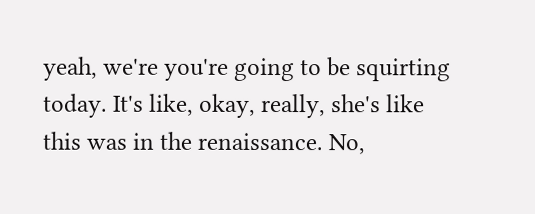yeah, we're you're going to be squirting today. It's like, okay, really, she's like this was in the renaissance. No,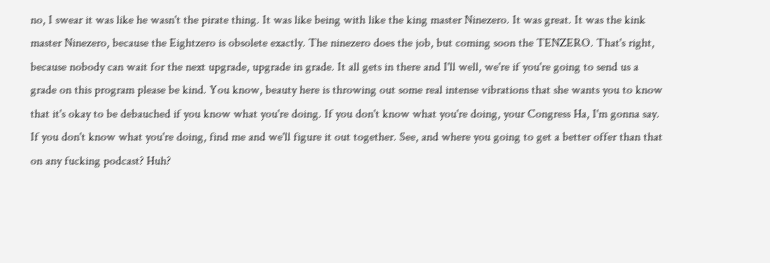no, I swear it was like he wasn't the pirate thing. It was like being with like the king master Ninezero. It was great. It was the kink master Ninezero, because the Eightzero is obsolete exactly. The ninezero does the job, but coming soon the TENZERO. That's right, because nobody can wait for the next upgrade, upgrade in grade. It all gets in there and I'll well, we're if you're going to send us a grade on this program please be kind. You know, beauty here is throwing out some real intense vibrations that she wants you to know that it's okay to be debauched if you know what you're doing. If you don't know what you're doing, your Congress Ha, I'm gonna say. If you don't know what you're doing, find me and we'll figure it out together. See, and where you going to get a better offer than that on any fucking podcast? Huh?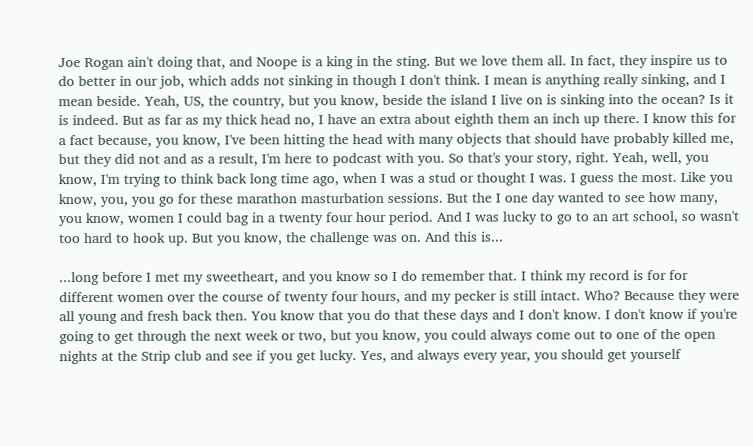Joe Rogan ain't doing that, and Noope is a king in the sting. But we love them all. In fact, they inspire us to do better in our job, which adds not sinking in though I don't think. I mean is anything really sinking, and I mean beside. Yeah, US, the country, but you know, beside the island I live on is sinking into the ocean? Is it is indeed. But as far as my thick head no, I have an extra about eighth them an inch up there. I know this for a fact because, you know, I've been hitting the head with many objects that should have probably killed me, but they did not and as a result, I'm here to podcast with you. So that's your story, right. Yeah, well, you know, I'm trying to think back long time ago, when I was a stud or thought I was. I guess the most. Like you know, you, you go for these marathon masturbation sessions. But the I one day wanted to see how many, you know, women I could bag in a twenty four hour period. And I was lucky to go to an art school, so wasn't too hard to hook up. But you know, the challenge was on. And this is...

...long before I met my sweetheart, and you know so I do remember that. I think my record is for for different women over the course of twenty four hours, and my pecker is still intact. Who? Because they were all young and fresh back then. You know that you do that these days and I don't know. I don't know if you're going to get through the next week or two, but you know, you could always come out to one of the open nights at the Strip club and see if you get lucky. Yes, and always every year, you should get yourself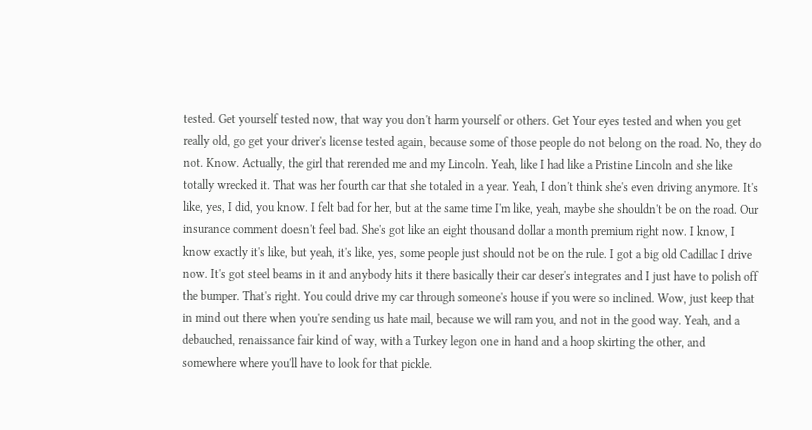tested. Get yourself tested now, that way you don't harm yourself or others. Get Your eyes tested and when you get really old, go get your driver's license tested again, because some of those people do not belong on the road. No, they do not. Know. Actually, the girl that rerended me and my Lincoln. Yeah, like I had like a Pristine Lincoln and she like totally wrecked it. That was her fourth car that she totaled in a year. Yeah, I don't think she's even driving anymore. It's like, yes, I did, you know. I felt bad for her, but at the same time I'm like, yeah, maybe she shouldn't be on the road. Our insurance comment doesn't feel bad. She's got like an eight thousand dollar a month premium right now. I know, I know exactly it's like, but yeah, it's like, yes, some people just should not be on the rule. I got a big old Cadillac I drive now. It's got steel beams in it and anybody hits it there basically their car deser's integrates and I just have to polish off the bumper. That's right. You could drive my car through someone's house if you were so inclined. Wow, just keep that in mind out there when you're sending us hate mail, because we will ram you, and not in the good way. Yeah, and a debauched, renaissance fair kind of way, with a Turkey legon one in hand and a hoop skirting the other, and somewhere where you'll have to look for that pickle.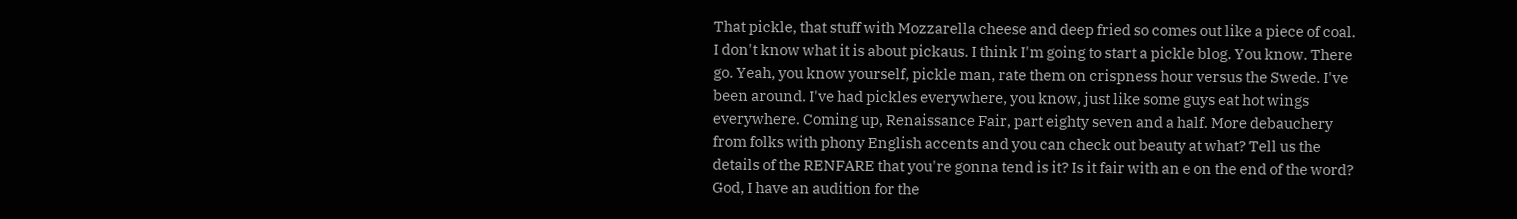That pickle, that stuff with Mozzarella cheese and deep fried so comes out like a piece of coal. I don't know what it is about pickaus. I think I'm going to start a pickle blog. You know. There go. Yeah, you know yourself, pickle man, rate them on crispness hour versus the Swede. I've been around. I've had pickles everywhere, you know, just like some guys eat hot wings everywhere. Coming up, Renaissance Fair, part eighty seven and a half. More debauchery from folks with phony English accents and you can check out beauty at what? Tell us the details of the RENFARE that you're gonna tend is it? Is it fair with an e on the end of the word? God, I have an audition for the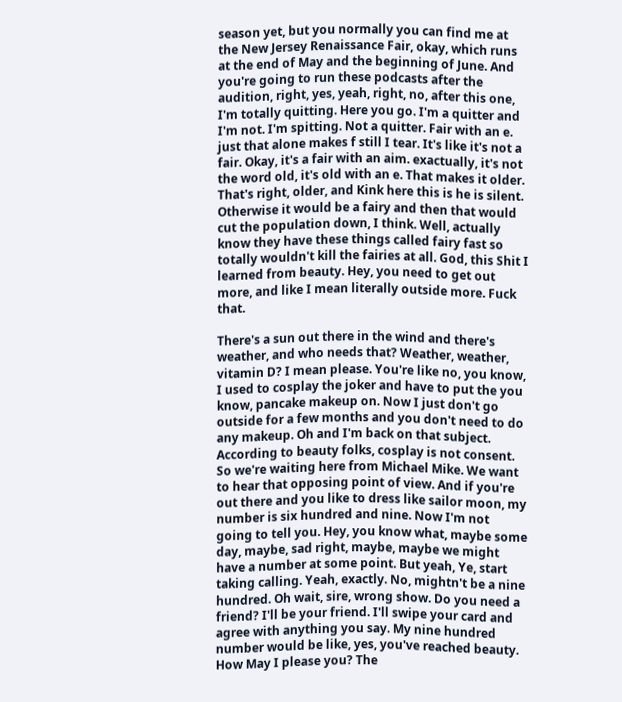season yet, but you normally you can find me at the New Jersey Renaissance Fair, okay, which runs at the end of May and the beginning of June. And you're going to run these podcasts after the audition, right, yes, yeah, right, no, after this one, I'm totally quitting. Here you go. I'm a quitter and I'm not. I'm spitting. Not a quitter. Fair with an e. just that alone makes f still I tear. It's like it's not a fair. Okay, it's a fair with an aim. exactually, it's not the word old, it's old with an e. That makes it older. That's right, older, and Kink here this is he is silent. Otherwise it would be a fairy and then that would cut the population down, I think. Well, actually know they have these things called fairy fast so totally wouldn't kill the fairies at all. God, this Shit I learned from beauty. Hey, you need to get out more, and like I mean literally outside more. Fuck that.

There's a sun out there in the wind and there's weather, and who needs that? Weather, weather, vitamin D? I mean please. You're like no, you know, I used to cosplay the joker and have to put the you know, pancake makeup on. Now I just don't go outside for a few months and you don't need to do any makeup. Oh and I'm back on that subject. According to beauty folks, cosplay is not consent. So we're waiting here from Michael Mike. We want to hear that opposing point of view. And if you're out there and you like to dress like sailor moon, my number is six hundred and nine. Now I'm not going to tell you. Hey, you know what, maybe some day, maybe, sad right, maybe, maybe we might have a number at some point. But yeah, Ye, start taking calling. Yeah, exactly. No, mightn't be a nine hundred. Oh wait, sire, wrong show. Do you need a friend? I'll be your friend. I'll swipe your card and agree with anything you say. My nine hundred number would be like, yes, you've reached beauty. How May I please you? The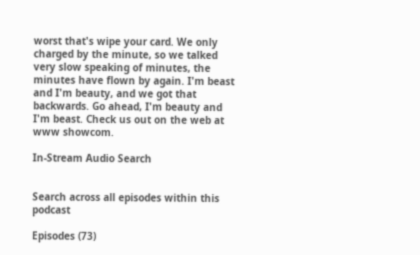worst that's wipe your card. We only charged by the minute, so we talked very slow speaking of minutes, the minutes have flown by again. I'm beast and I'm beauty, and we got that backwards. Go ahead, I'm beauty and I'm beast. Check us out on the web at www showcom.

In-Stream Audio Search


Search across all episodes within this podcast

Episodes (73)